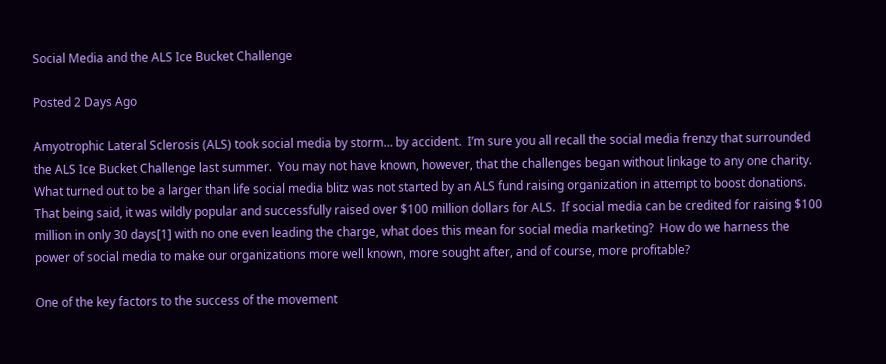Social Media and the ALS Ice Bucket Challenge

Posted 2 Days Ago

Amyotrophic Lateral Sclerosis (ALS) took social media by storm… by accident.  I’m sure you all recall the social media frenzy that surrounded the ALS Ice Bucket Challenge last summer.  You may not have known, however, that the challenges began without linkage to any one charity.  What turned out to be a larger than life social media blitz was not started by an ALS fund raising organization in attempt to boost donations.  That being said, it was wildly popular and successfully raised over $100 million dollars for ALS.  If social media can be credited for raising $100 million in only 30 days[1] with no one even leading the charge, what does this mean for social media marketing?  How do we harness the power of social media to make our organizations more well known, more sought after, and of course, more profitable?

One of the key factors to the success of the movement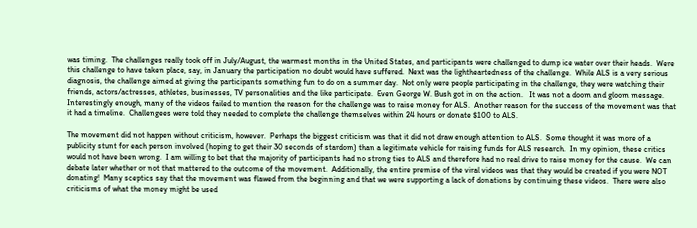was timing.  The challenges really took off in July/August, the warmest months in the United States, and participants were challenged to dump ice water over their heads.  Were this challenge to have taken place, say, in January the participation no doubt would have suffered.  Next was the lightheartedness of the challenge.  While ALS is a very serious diagnosis, the challenge aimed at giving the participants something fun to do on a summer day.  Not only were people participating in the challenge, they were watching their friends, actors/actresses, athletes, businesses, TV personalities and the like participate.  Even George W. Bush got in on the action.   It was not a doom and gloom message.  Interestingly enough, many of the videos failed to mention the reason for the challenge was to raise money for ALS.  Another reason for the success of the movement was that it had a timeline.  Challengees were told they needed to complete the challenge themselves within 24 hours or donate $100 to ALS.

The movement did not happen without criticism, however.  Perhaps the biggest criticism was that it did not draw enough attention to ALS.  Some thought it was more of a publicity stunt for each person involved (hoping to get their 30 seconds of stardom) than a legitimate vehicle for raising funds for ALS research.  In my opinion, these critics would not have been wrong.  I am willing to bet that the majority of participants had no strong ties to ALS and therefore had no real drive to raise money for the cause.  We can debate later whether or not that mattered to the outcome of the movement.  Additionally, the entire premise of the viral videos was that they would be created if you were NOT donating!  Many sceptics say that the movement was flawed from the beginning and that we were supporting a lack of donations by continuing these videos.  There were also criticisms of what the money might be used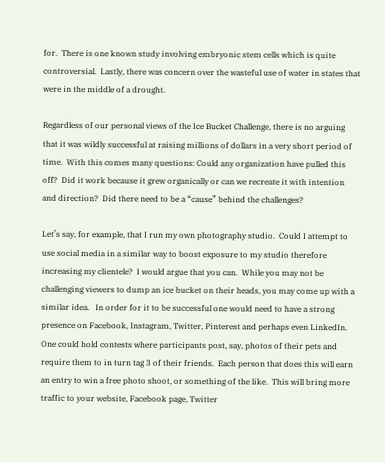for.  There is one known study involving embryonic stem cells which is quite controversial.  Lastly, there was concern over the wasteful use of water in states that were in the middle of a drought.

Regardless of our personal views of the Ice Bucket Challenge, there is no arguing that it was wildly successful at raising millions of dollars in a very short period of time.  With this comes many questions: Could any organization have pulled this off?  Did it work because it grew organically or can we recreate it with intention and direction?  Did there need to be a “cause” behind the challenges?

Let’s say, for example, that I run my own photography studio.  Could I attempt to use social media in a similar way to boost exposure to my studio therefore increasing my clientele?  I would argue that you can.  While you may not be challenging viewers to dump an ice bucket on their heads, you may come up with a similar idea.   In order for it to be successful one would need to have a strong presence on Facebook, Instagram, Twitter, Pinterest and perhaps even LinkedIn.  One could hold contests where participants post, say, photos of their pets and require them to in turn tag 3 of their friends.  Each person that does this will earn an entry to win a free photo shoot, or something of the like.  This will bring more traffic to your website, Facebook page, Twitter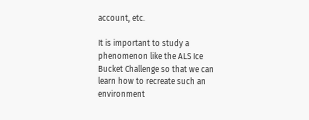account, etc.

It is important to study a phenomenon like the ALS Ice Bucket Challenge so that we can learn how to recreate such an environment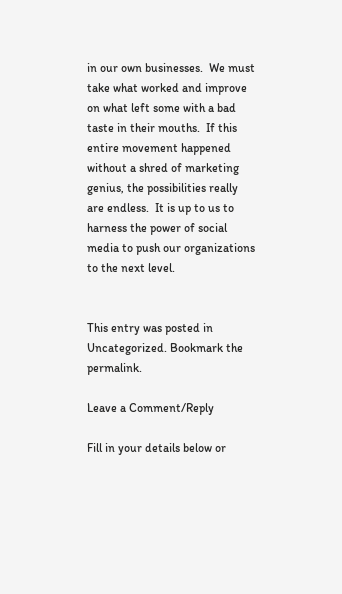in our own businesses.  We must take what worked and improve on what left some with a bad taste in their mouths.  If this entire movement happened without a shred of marketing genius, the possibilities really are endless.  It is up to us to harness the power of social media to push our organizations to the next level.


This entry was posted in Uncategorized. Bookmark the permalink.

Leave a Comment/Reply

Fill in your details below or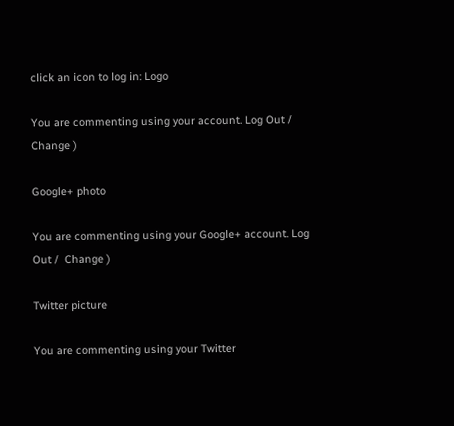click an icon to log in: Logo

You are commenting using your account. Log Out /  Change )

Google+ photo

You are commenting using your Google+ account. Log Out /  Change )

Twitter picture

You are commenting using your Twitter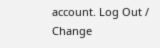account. Log Out /  Change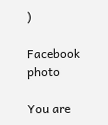)

Facebook photo

You are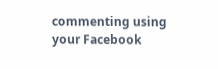commenting using your Facebook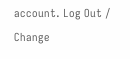account. Log Out /  Change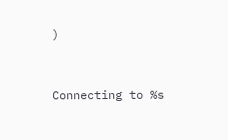)


Connecting to %s